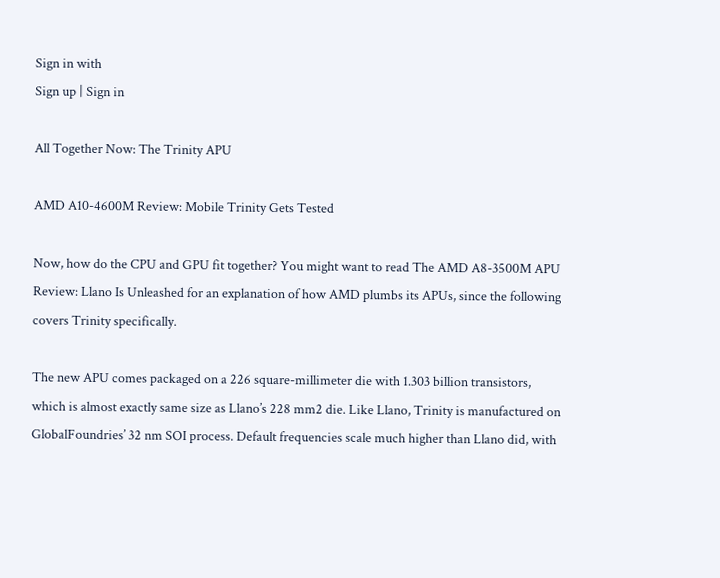Sign in with
Sign up | Sign in

All Together Now: The Trinity APU

AMD A10-4600M Review: Mobile Trinity Gets Tested

Now, how do the CPU and GPU fit together? You might want to read The AMD A8-3500M APU Review: Llano Is Unleashed for an explanation of how AMD plumbs its APUs, since the following covers Trinity specifically.

The new APU comes packaged on a 226 square-millimeter die with 1.303 billion transistors, which is almost exactly same size as Llano’s 228 mm2 die. Like Llano, Trinity is manufactured on GlobalFoundries’ 32 nm SOI process. Default frequencies scale much higher than Llano did, with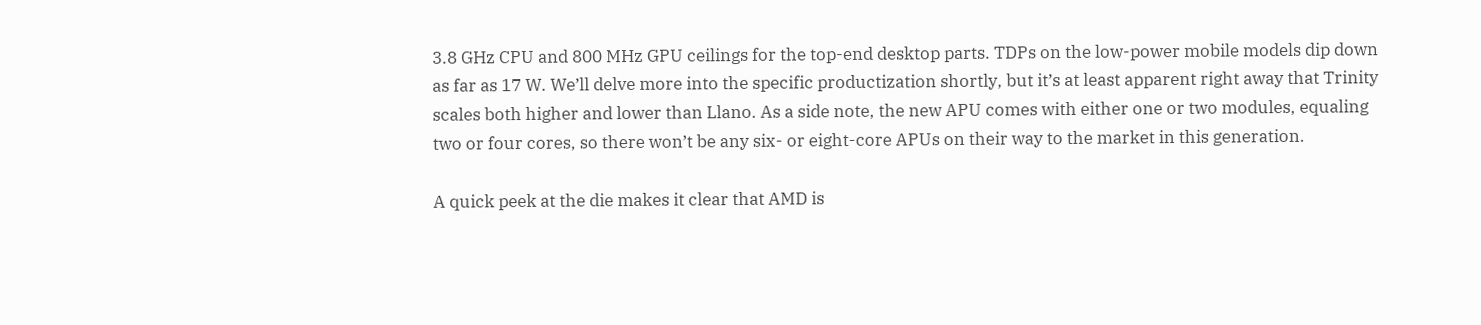3.8 GHz CPU and 800 MHz GPU ceilings for the top-end desktop parts. TDPs on the low-power mobile models dip down as far as 17 W. We’ll delve more into the specific productization shortly, but it’s at least apparent right away that Trinity scales both higher and lower than Llano. As a side note, the new APU comes with either one or two modules, equaling two or four cores, so there won’t be any six- or eight-core APUs on their way to the market in this generation.

A quick peek at the die makes it clear that AMD is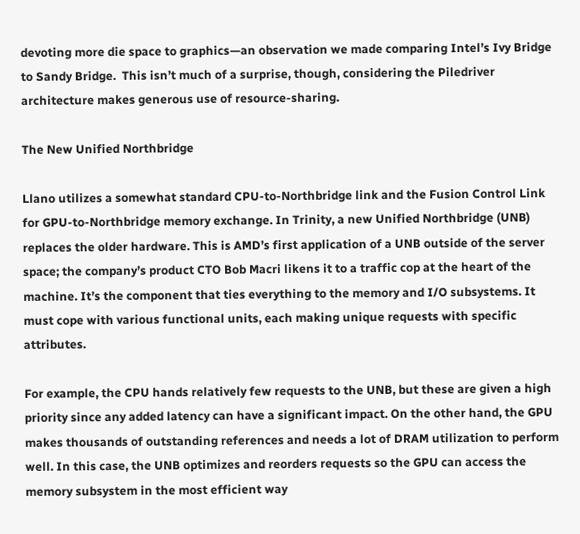devoting more die space to graphics—an observation we made comparing Intel’s Ivy Bridge to Sandy Bridge.  This isn’t much of a surprise, though, considering the Piledriver architecture makes generous use of resource-sharing.

The New Unified Northbridge

Llano utilizes a somewhat standard CPU-to-Northbridge link and the Fusion Control Link for GPU-to-Northbridge memory exchange. In Trinity, a new Unified Northbridge (UNB) replaces the older hardware. This is AMD’s first application of a UNB outside of the server space; the company’s product CTO Bob Macri likens it to a traffic cop at the heart of the machine. It’s the component that ties everything to the memory and I/O subsystems. It must cope with various functional units, each making unique requests with specific attributes.

For example, the CPU hands relatively few requests to the UNB, but these are given a high priority since any added latency can have a significant impact. On the other hand, the GPU makes thousands of outstanding references and needs a lot of DRAM utilization to perform well. In this case, the UNB optimizes and reorders requests so the GPU can access the memory subsystem in the most efficient way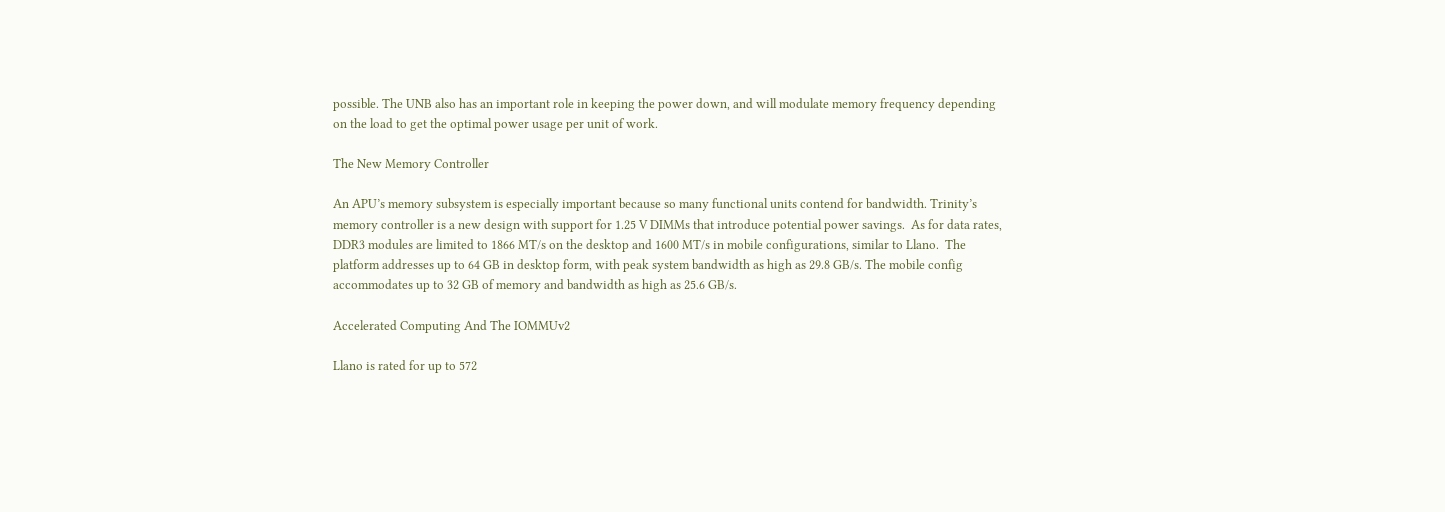possible. The UNB also has an important role in keeping the power down, and will modulate memory frequency depending on the load to get the optimal power usage per unit of work.

The New Memory Controller

An APU’s memory subsystem is especially important because so many functional units contend for bandwidth. Trinity’s memory controller is a new design with support for 1.25 V DIMMs that introduce potential power savings.  As for data rates, DDR3 modules are limited to 1866 MT/s on the desktop and 1600 MT/s in mobile configurations, similar to Llano.  The platform addresses up to 64 GB in desktop form, with peak system bandwidth as high as 29.8 GB/s. The mobile config accommodates up to 32 GB of memory and bandwidth as high as 25.6 GB/s.

Accelerated Computing And The IOMMUv2

Llano is rated for up to 572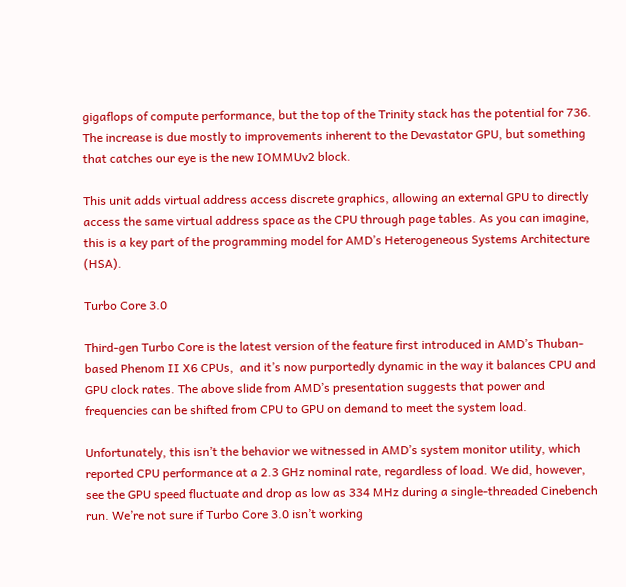gigaflops of compute performance, but the top of the Trinity stack has the potential for 736. The increase is due mostly to improvements inherent to the Devastator GPU, but something that catches our eye is the new IOMMUv2 block.

This unit adds virtual address access discrete graphics, allowing an external GPU to directly access the same virtual address space as the CPU through page tables. As you can imagine, this is a key part of the programming model for AMD’s Heterogeneous Systems Architecture (HSA).

Turbo Core 3.0

Third-gen Turbo Core is the latest version of the feature first introduced in AMD’s Thuban-based Phenom II X6 CPUs,  and it’s now purportedly dynamic in the way it balances CPU and GPU clock rates. The above slide from AMD’s presentation suggests that power and frequencies can be shifted from CPU to GPU on demand to meet the system load.

Unfortunately, this isn’t the behavior we witnessed in AMD’s system monitor utility, which reported CPU performance at a 2.3 GHz nominal rate, regardless of load. We did, however, see the GPU speed fluctuate and drop as low as 334 MHz during a single-threaded Cinebench run. We’re not sure if Turbo Core 3.0 isn’t working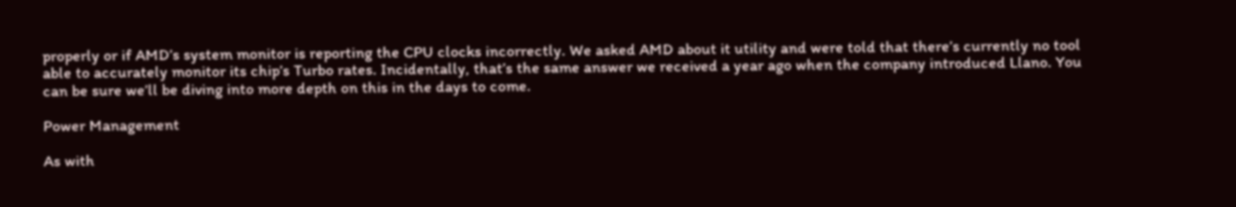properly or if AMD’s system monitor is reporting the CPU clocks incorrectly. We asked AMD about it utility and were told that there’s currently no tool able to accurately monitor its chip’s Turbo rates. Incidentally, that’s the same answer we received a year ago when the company introduced Llano. You can be sure we’ll be diving into more depth on this in the days to come.

Power Management

As with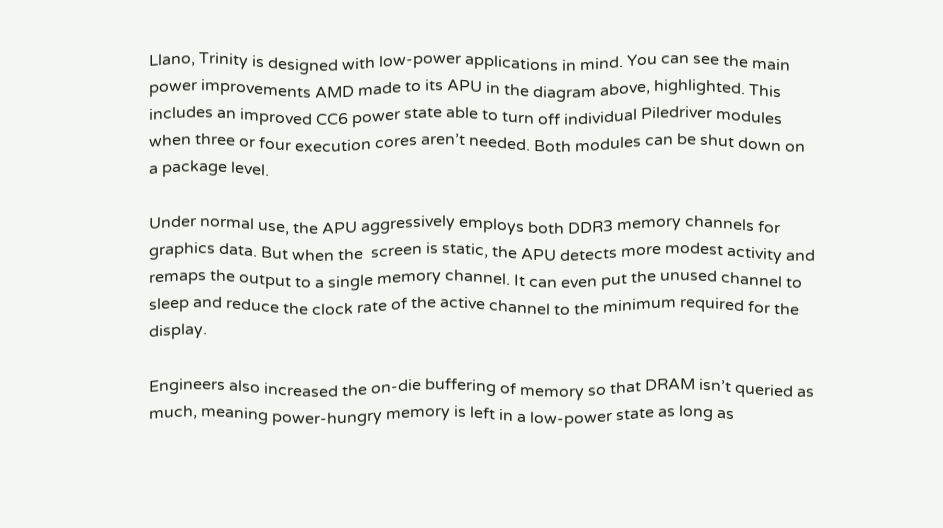Llano, Trinity is designed with low-power applications in mind. You can see the main power improvements AMD made to its APU in the diagram above, highlighted. This includes an improved CC6 power state able to turn off individual Piledriver modules when three or four execution cores aren’t needed. Both modules can be shut down on a package level.

Under normal use, the APU aggressively employs both DDR3 memory channels for graphics data. But when the  screen is static, the APU detects more modest activity and remaps the output to a single memory channel. It can even put the unused channel to sleep and reduce the clock rate of the active channel to the minimum required for the display.

Engineers also increased the on-die buffering of memory so that DRAM isn’t queried as much, meaning power-hungry memory is left in a low-power state as long as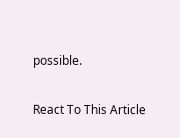possible.

React To This Article